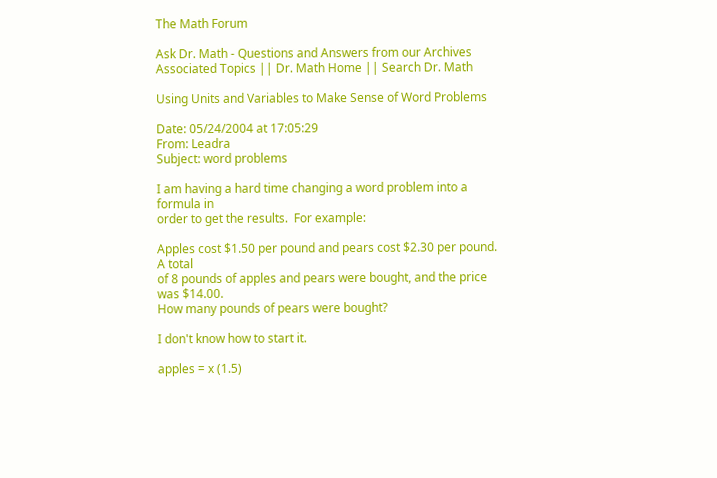The Math Forum

Ask Dr. Math - Questions and Answers from our Archives
Associated Topics || Dr. Math Home || Search Dr. Math

Using Units and Variables to Make Sense of Word Problems

Date: 05/24/2004 at 17:05:29
From: Leadra
Subject: word problems

I am having a hard time changing a word problem into a formula in
order to get the results.  For example:

Apples cost $1.50 per pound and pears cost $2.30 per pound.  A total
of 8 pounds of apples and pears were bought, and the price was $14.00.
How many pounds of pears were bought?

I don't know how to start it.

apples = x (1.5)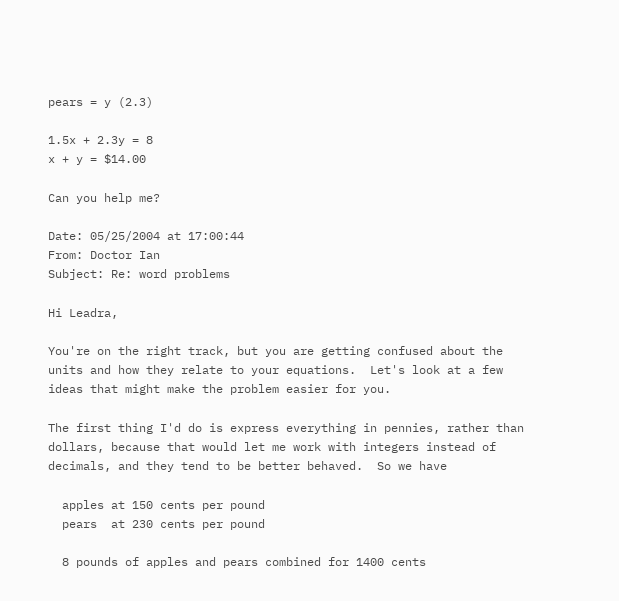pears = y (2.3)

1.5x + 2.3y = 8
x + y = $14.00

Can you help me?

Date: 05/25/2004 at 17:00:44
From: Doctor Ian
Subject: Re: word problems

Hi Leadra,

You're on the right track, but you are getting confused about the
units and how they relate to your equations.  Let's look at a few
ideas that might make the problem easier for you.

The first thing I'd do is express everything in pennies, rather than
dollars, because that would let me work with integers instead of
decimals, and they tend to be better behaved.  So we have

  apples at 150 cents per pound
  pears  at 230 cents per pound

  8 pounds of apples and pears combined for 1400 cents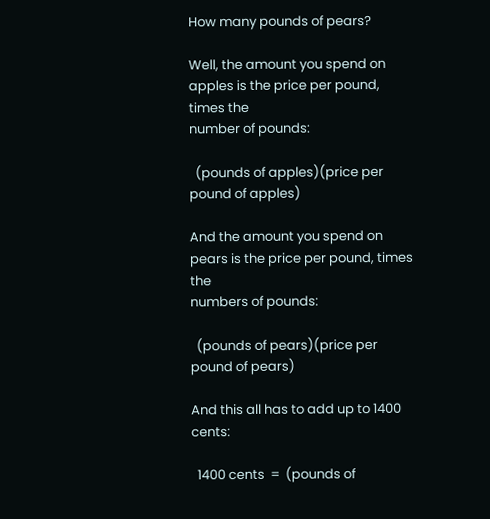How many pounds of pears?

Well, the amount you spend on apples is the price per pound, times the
number of pounds:

  (pounds of apples)(price per pound of apples)

And the amount you spend on pears is the price per pound, times the
numbers of pounds:

  (pounds of pears)(price per pound of pears)

And this all has to add up to 1400 cents:

  1400 cents  =  (pounds of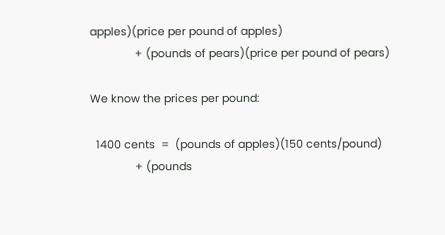apples)(price per pound of apples)
               + (pounds of pears)(price per pound of pears)

We know the prices per pound:

  1400 cents  =  (pounds of apples)(150 cents/pound)
               + (pounds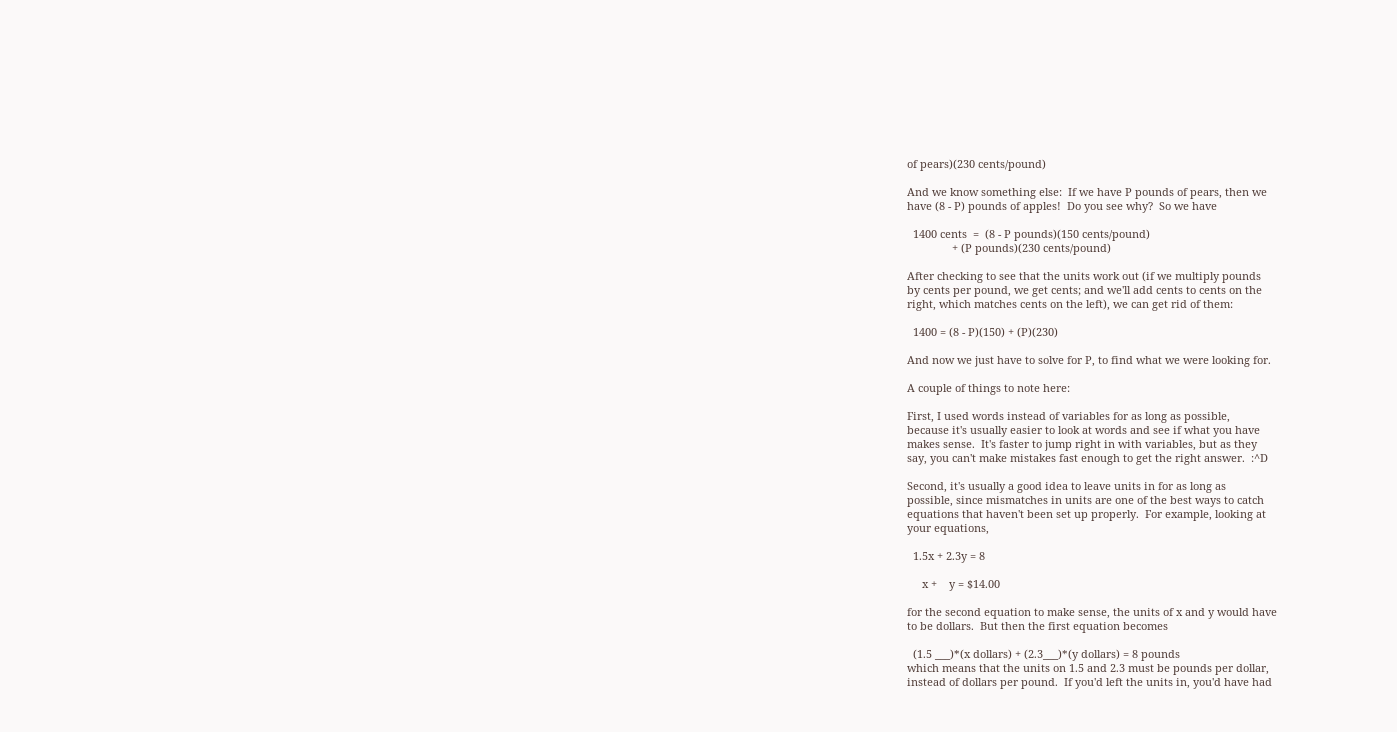of pears)(230 cents/pound)

And we know something else:  If we have P pounds of pears, then we
have (8 - P) pounds of apples!  Do you see why?  So we have

  1400 cents  =  (8 - P pounds)(150 cents/pound)
               + (P pounds)(230 cents/pound)

After checking to see that the units work out (if we multiply pounds
by cents per pound, we get cents; and we'll add cents to cents on the
right, which matches cents on the left), we can get rid of them:

  1400 = (8 - P)(150) + (P)(230)

And now we just have to solve for P, to find what we were looking for.

A couple of things to note here:

First, I used words instead of variables for as long as possible,
because it's usually easier to look at words and see if what you have
makes sense.  It's faster to jump right in with variables, but as they
say, you can't make mistakes fast enough to get the right answer.  :^D

Second, it's usually a good idea to leave units in for as long as
possible, since mismatches in units are one of the best ways to catch
equations that haven't been set up properly.  For example, looking at
your equations,

  1.5x + 2.3y = 8

     x +    y = $14.00

for the second equation to make sense, the units of x and y would have
to be dollars.  But then the first equation becomes

  (1.5 ___)*(x dollars) + (2.3___)*(y dollars) = 8 pounds
which means that the units on 1.5 and 2.3 must be pounds per dollar,
instead of dollars per pound.  If you'd left the units in, you'd have had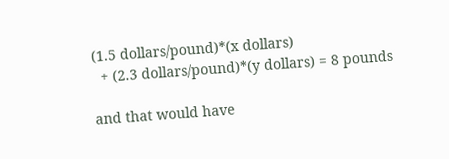(1.5 dollars/pound)*(x dollars)
  + (2.3 dollars/pound)*(y dollars) = 8 pounds

and that would have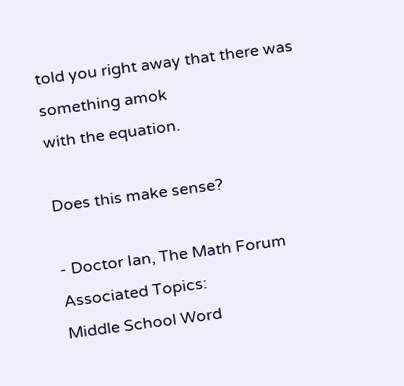told you right away that there was something amok
with the equation.

Does this make sense?

- Doctor Ian, The Math Forum
Associated Topics:
Middle School Word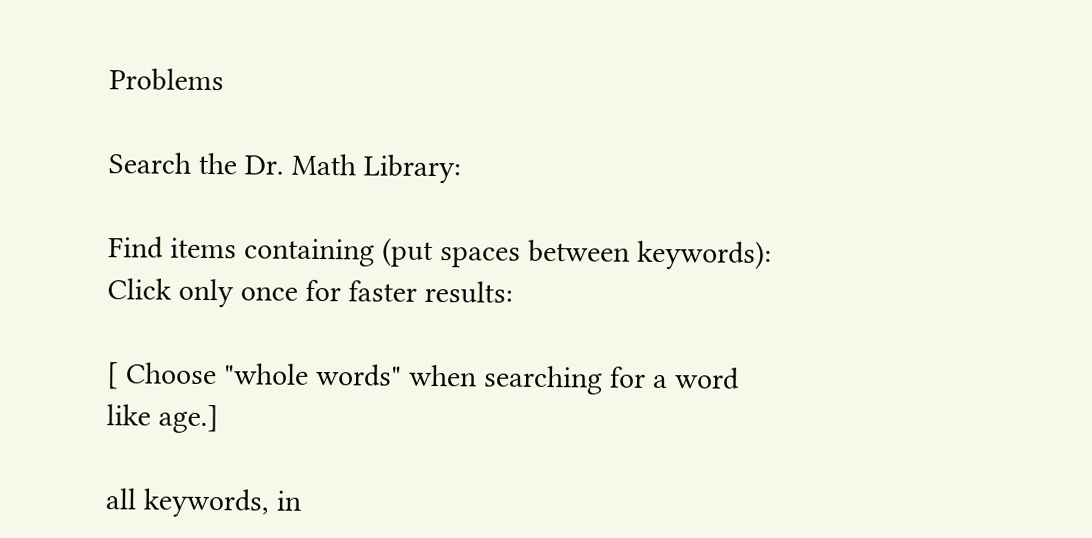Problems

Search the Dr. Math Library:

Find items containing (put spaces between keywords):
Click only once for faster results:

[ Choose "whole words" when searching for a word like age.]

all keywords, in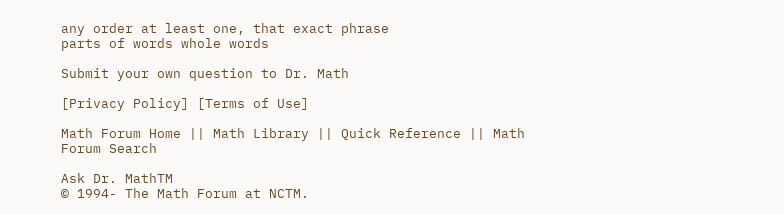any order at least one, that exact phrase
parts of words whole words

Submit your own question to Dr. Math

[Privacy Policy] [Terms of Use]

Math Forum Home || Math Library || Quick Reference || Math Forum Search

Ask Dr. MathTM
© 1994- The Math Forum at NCTM.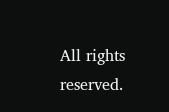All rights reserved.